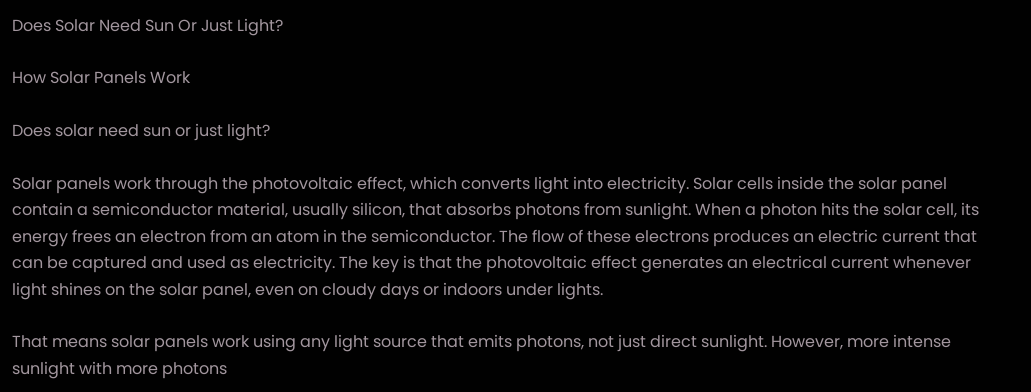Does Solar Need Sun Or Just Light?

How Solar Panels Work

Does solar need sun or just light?

Solar panels work through the photovoltaic effect, which converts light into electricity. Solar cells inside the solar panel contain a semiconductor material, usually silicon, that absorbs photons from sunlight. When a photon hits the solar cell, its energy frees an electron from an atom in the semiconductor. The flow of these electrons produces an electric current that can be captured and used as electricity. The key is that the photovoltaic effect generates an electrical current whenever light shines on the solar panel, even on cloudy days or indoors under lights.

That means solar panels work using any light source that emits photons, not just direct sunlight. However, more intense sunlight with more photons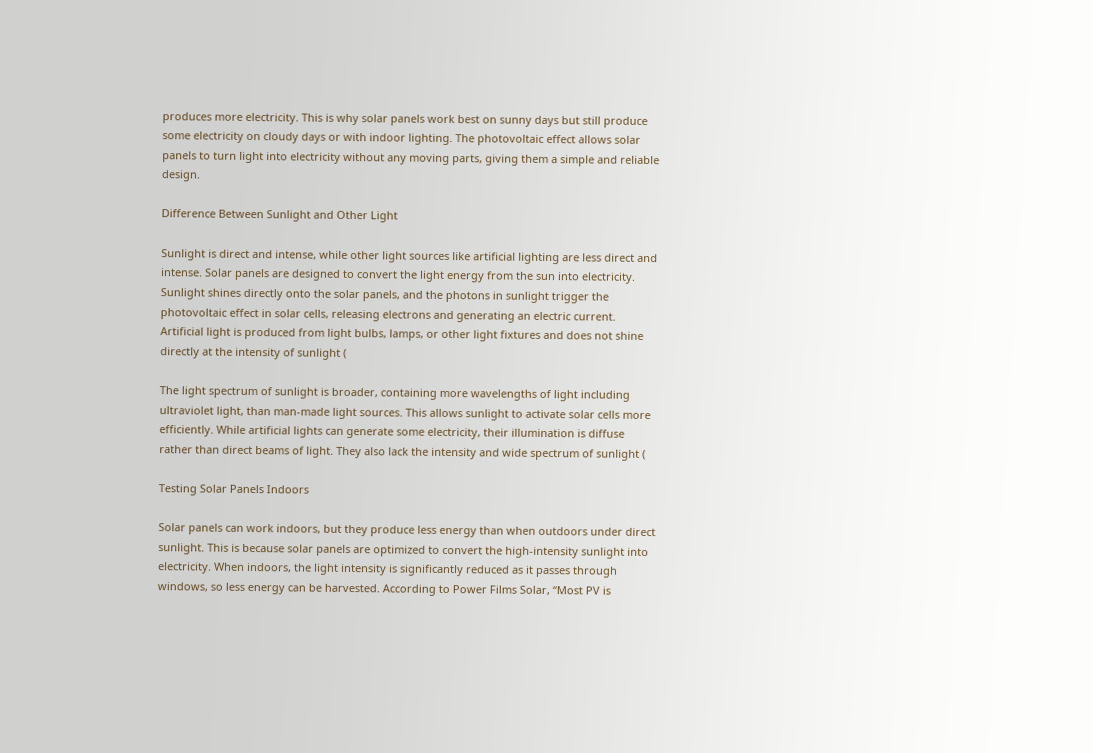produces more electricity. This is why solar panels work best on sunny days but still produce some electricity on cloudy days or with indoor lighting. The photovoltaic effect allows solar panels to turn light into electricity without any moving parts, giving them a simple and reliable design.

Difference Between Sunlight and Other Light

Sunlight is direct and intense, while other light sources like artificial lighting are less direct and intense. Solar panels are designed to convert the light energy from the sun into electricity. Sunlight shines directly onto the solar panels, and the photons in sunlight trigger the photovoltaic effect in solar cells, releasing electrons and generating an electric current. Artificial light is produced from light bulbs, lamps, or other light fixtures and does not shine directly at the intensity of sunlight (

The light spectrum of sunlight is broader, containing more wavelengths of light including ultraviolet light, than man-made light sources. This allows sunlight to activate solar cells more efficiently. While artificial lights can generate some electricity, their illumination is diffuse rather than direct beams of light. They also lack the intensity and wide spectrum of sunlight (

Testing Solar Panels Indoors

Solar panels can work indoors, but they produce less energy than when outdoors under direct sunlight. This is because solar panels are optimized to convert the high-intensity sunlight into electricity. When indoors, the light intensity is significantly reduced as it passes through windows, so less energy can be harvested. According to Power Films Solar, “Most PV is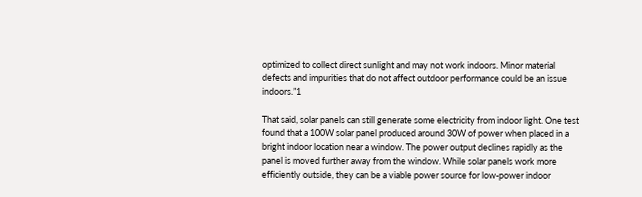optimized to collect direct sunlight and may not work indoors. Minor material defects and impurities that do not affect outdoor performance could be an issue indoors.”1

That said, solar panels can still generate some electricity from indoor light. One test found that a 100W solar panel produced around 30W of power when placed in a bright indoor location near a window. The power output declines rapidly as the panel is moved further away from the window. While solar panels work more efficiently outside, they can be a viable power source for low-power indoor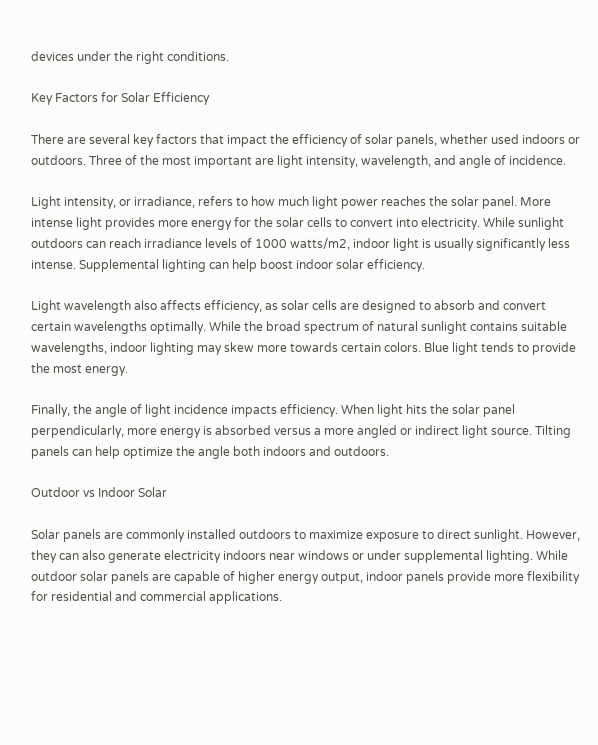devices under the right conditions.

Key Factors for Solar Efficiency

There are several key factors that impact the efficiency of solar panels, whether used indoors or outdoors. Three of the most important are light intensity, wavelength, and angle of incidence.

Light intensity, or irradiance, refers to how much light power reaches the solar panel. More intense light provides more energy for the solar cells to convert into electricity. While sunlight outdoors can reach irradiance levels of 1000 watts/m2, indoor light is usually significantly less intense. Supplemental lighting can help boost indoor solar efficiency.

Light wavelength also affects efficiency, as solar cells are designed to absorb and convert certain wavelengths optimally. While the broad spectrum of natural sunlight contains suitable wavelengths, indoor lighting may skew more towards certain colors. Blue light tends to provide the most energy.

Finally, the angle of light incidence impacts efficiency. When light hits the solar panel perpendicularly, more energy is absorbed versus a more angled or indirect light source. Tilting panels can help optimize the angle both indoors and outdoors.

Outdoor vs Indoor Solar

Solar panels are commonly installed outdoors to maximize exposure to direct sunlight. However, they can also generate electricity indoors near windows or under supplemental lighting. While outdoor solar panels are capable of higher energy output, indoor panels provide more flexibility for residential and commercial applications.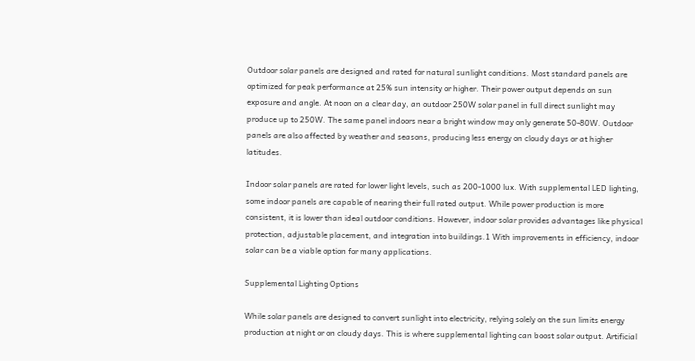Outdoor solar panels are designed and rated for natural sunlight conditions. Most standard panels are optimized for peak performance at 25% sun intensity or higher. Their power output depends on sun exposure and angle. At noon on a clear day, an outdoor 250W solar panel in full direct sunlight may produce up to 250W. The same panel indoors near a bright window may only generate 50-80W. Outdoor panels are also affected by weather and seasons, producing less energy on cloudy days or at higher latitudes.

Indoor solar panels are rated for lower light levels, such as 200-1000 lux. With supplemental LED lighting, some indoor panels are capable of nearing their full rated output. While power production is more consistent, it is lower than ideal outdoor conditions. However, indoor solar provides advantages like physical protection, adjustable placement, and integration into buildings.1 With improvements in efficiency, indoor solar can be a viable option for many applications.

Supplemental Lighting Options

While solar panels are designed to convert sunlight into electricity, relying solely on the sun limits energy production at night or on cloudy days. This is where supplemental lighting can boost solar output. Artificial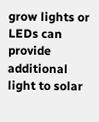grow lights or LEDs can provide additional light to solar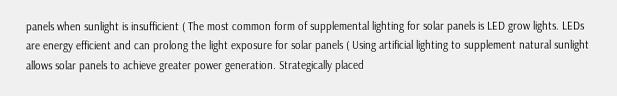panels when sunlight is insufficient ( The most common form of supplemental lighting for solar panels is LED grow lights. LEDs are energy efficient and can prolong the light exposure for solar panels ( Using artificial lighting to supplement natural sunlight allows solar panels to achieve greater power generation. Strategically placed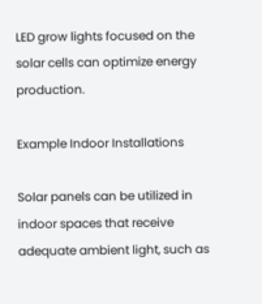LED grow lights focused on the solar cells can optimize energy production.

Example Indoor Installations

Solar panels can be utilized in indoor spaces that receive adequate ambient light, such as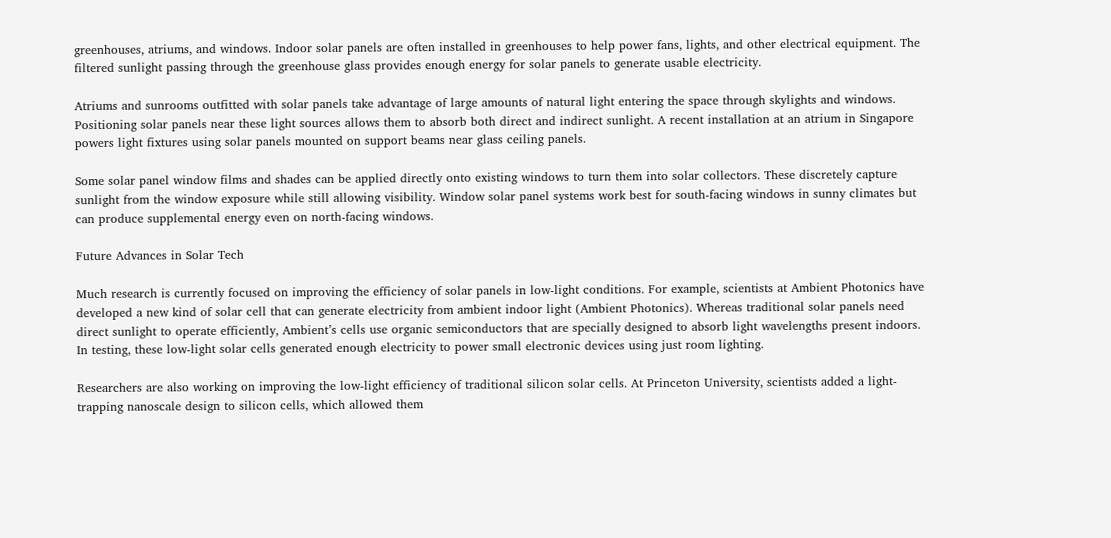greenhouses, atriums, and windows. Indoor solar panels are often installed in greenhouses to help power fans, lights, and other electrical equipment. The filtered sunlight passing through the greenhouse glass provides enough energy for solar panels to generate usable electricity.

Atriums and sunrooms outfitted with solar panels take advantage of large amounts of natural light entering the space through skylights and windows. Positioning solar panels near these light sources allows them to absorb both direct and indirect sunlight. A recent installation at an atrium in Singapore powers light fixtures using solar panels mounted on support beams near glass ceiling panels.

Some solar panel window films and shades can be applied directly onto existing windows to turn them into solar collectors. These discretely capture sunlight from the window exposure while still allowing visibility. Window solar panel systems work best for south-facing windows in sunny climates but can produce supplemental energy even on north-facing windows.

Future Advances in Solar Tech

Much research is currently focused on improving the efficiency of solar panels in low-light conditions. For example, scientists at Ambient Photonics have developed a new kind of solar cell that can generate electricity from ambient indoor light (Ambient Photonics). Whereas traditional solar panels need direct sunlight to operate efficiently, Ambient’s cells use organic semiconductors that are specially designed to absorb light wavelengths present indoors. In testing, these low-light solar cells generated enough electricity to power small electronic devices using just room lighting.

Researchers are also working on improving the low-light efficiency of traditional silicon solar cells. At Princeton University, scientists added a light-trapping nanoscale design to silicon cells, which allowed them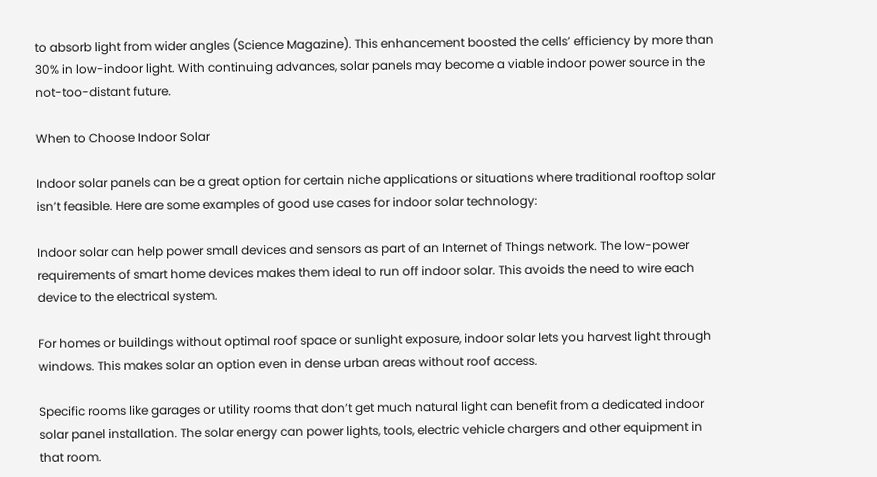to absorb light from wider angles (Science Magazine). This enhancement boosted the cells’ efficiency by more than 30% in low-indoor light. With continuing advances, solar panels may become a viable indoor power source in the not-too-distant future.

When to Choose Indoor Solar

Indoor solar panels can be a great option for certain niche applications or situations where traditional rooftop solar isn’t feasible. Here are some examples of good use cases for indoor solar technology:

Indoor solar can help power small devices and sensors as part of an Internet of Things network. The low-power requirements of smart home devices makes them ideal to run off indoor solar. This avoids the need to wire each device to the electrical system.

For homes or buildings without optimal roof space or sunlight exposure, indoor solar lets you harvest light through windows. This makes solar an option even in dense urban areas without roof access.

Specific rooms like garages or utility rooms that don’t get much natural light can benefit from a dedicated indoor solar panel installation. The solar energy can power lights, tools, electric vehicle chargers and other equipment in that room.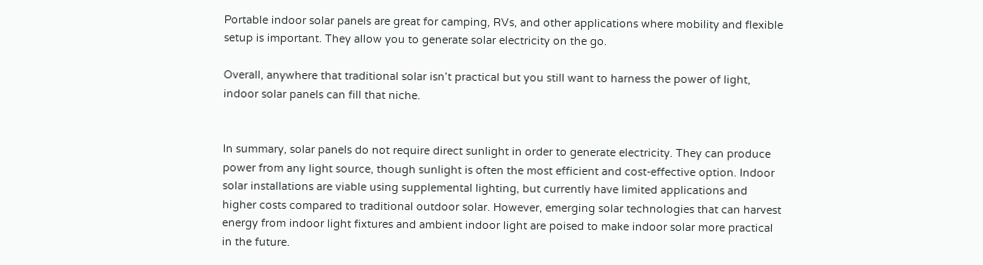Portable indoor solar panels are great for camping, RVs, and other applications where mobility and flexible setup is important. They allow you to generate solar electricity on the go.

Overall, anywhere that traditional solar isn’t practical but you still want to harness the power of light, indoor solar panels can fill that niche.


In summary, solar panels do not require direct sunlight in order to generate electricity. They can produce power from any light source, though sunlight is often the most efficient and cost-effective option. Indoor solar installations are viable using supplemental lighting, but currently have limited applications and higher costs compared to traditional outdoor solar. However, emerging solar technologies that can harvest energy from indoor light fixtures and ambient indoor light are poised to make indoor solar more practical in the future.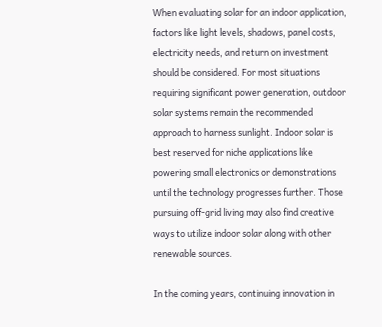When evaluating solar for an indoor application, factors like light levels, shadows, panel costs, electricity needs, and return on investment should be considered. For most situations requiring significant power generation, outdoor solar systems remain the recommended approach to harness sunlight. Indoor solar is best reserved for niche applications like powering small electronics or demonstrations until the technology progresses further. Those pursuing off-grid living may also find creative ways to utilize indoor solar along with other renewable sources.

In the coming years, continuing innovation in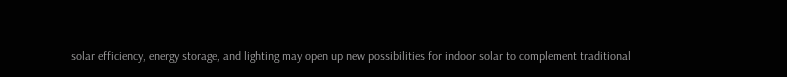solar efficiency, energy storage, and lighting may open up new possibilities for indoor solar to complement traditional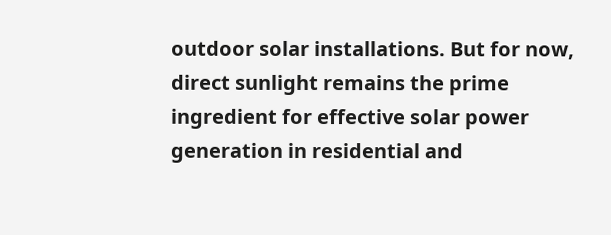outdoor solar installations. But for now, direct sunlight remains the prime ingredient for effective solar power generation in residential and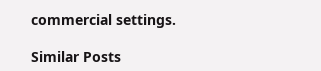commercial settings.

Similar Posts